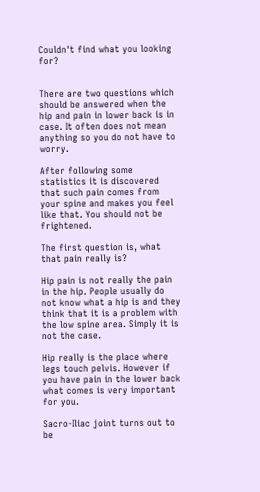Couldn't find what you looking for?


There are two questions which should be answered when the hip and pain in lower back is in case. It often does not mean anything so you do not have to worry.

After following some statistics it is discovered that such pain comes from your spine and makes you feel like that. You should not be frightened.

The first question is, what that pain really is?

Hip pain is not really the pain in the hip. People usually do not know what a hip is and they think that it is a problem with the low spine area. Simply it is not the case.

Hip really is the place where legs touch pelvis. However if you have pain in the lower back what comes is very important for you.

Sacro-Iliac joint turns out to be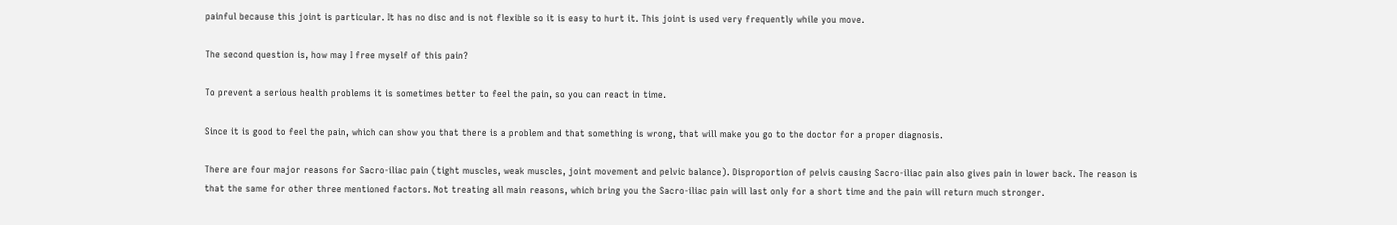painful because this joint is particular. It has no disc and is not flexible so it is easy to hurt it. This joint is used very frequently while you move.

The second question is, how may I free myself of this pain?

To prevent a serious health problems it is sometimes better to feel the pain, so you can react in time.

Since it is good to feel the pain, which can show you that there is a problem and that something is wrong, that will make you go to the doctor for a proper diagnosis.

There are four major reasons for Sacro-iliac pain (tight muscles, weak muscles, joint movement and pelvic balance). Disproportion of pelvis causing Sacro-iliac pain also gives pain in lower back. The reason is that the same for other three mentioned factors. Not treating all main reasons, which bring you the Sacro-iliac pain will last only for a short time and the pain will return much stronger.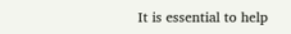It is essential to help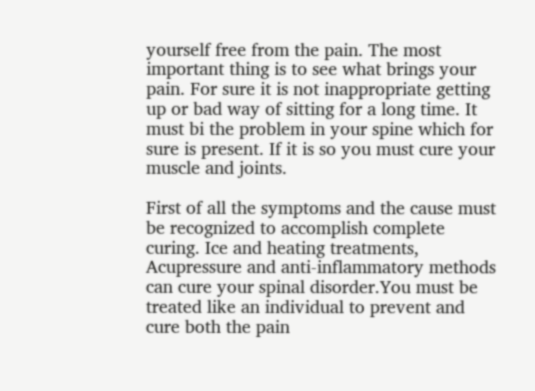yourself free from the pain. The most important thing is to see what brings your pain. For sure it is not inappropriate getting up or bad way of sitting for a long time. It must bi the problem in your spine which for sure is present. If it is so you must cure your muscle and joints.

First of all the symptoms and the cause must be recognized to accomplish complete curing. Ice and heating treatments, Acupressure and anti-inflammatory methods can cure your spinal disorder.You must be treated like an individual to prevent and cure both the pain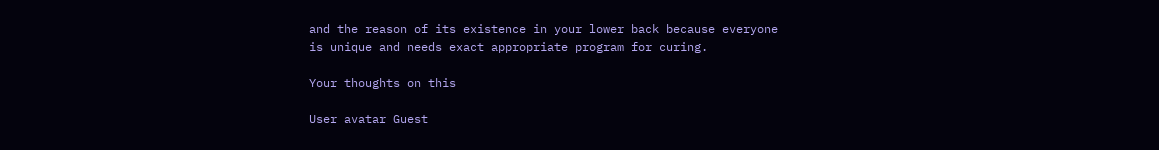and the reason of its existence in your lower back because everyone is unique and needs exact appropriate program for curing.

Your thoughts on this

User avatar Guest